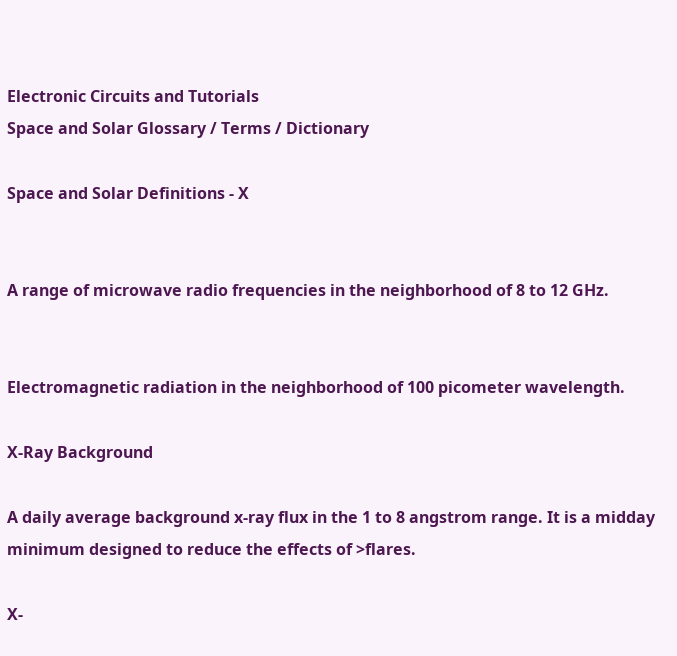Electronic Circuits and Tutorials
Space and Solar Glossary / Terms / Dictionary

Space and Solar Definitions - X


A range of microwave radio frequencies in the neighborhood of 8 to 12 GHz.


Electromagnetic radiation in the neighborhood of 100 picometer wavelength.

X-Ray Background

A daily average background x-ray flux in the 1 to 8 angstrom range. It is a midday minimum designed to reduce the effects of >flares.

X-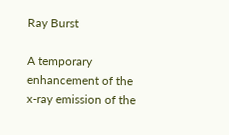Ray Burst

A temporary enhancement of the x-ray emission of the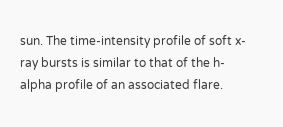sun. The time-intensity profile of soft x-ray bursts is similar to that of the h-alpha profile of an associated flare.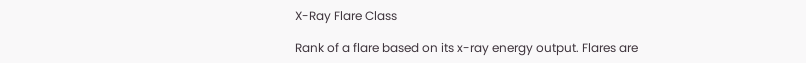X-Ray Flare Class

Rank of a flare based on its x-ray energy output. Flares are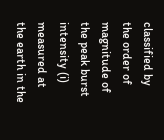classified by the order of magnitude of the peak burst intensity (i) measured at the earth in the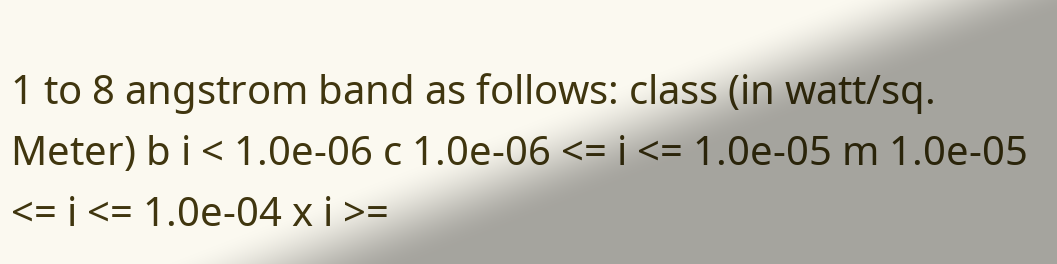1 to 8 angstrom band as follows: class (in watt/sq. Meter) b i < 1.0e-06 c 1.0e-06 <= i <= 1.0e-05 m 1.0e-05 <= i <= 1.0e-04 x i >=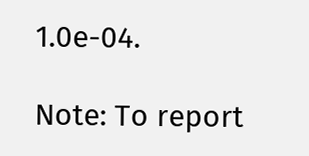1.0e-04.

Note: To report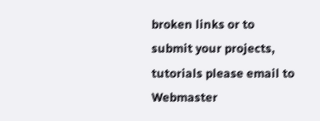broken links or to submit your projects, tutorials please email to Webmaster